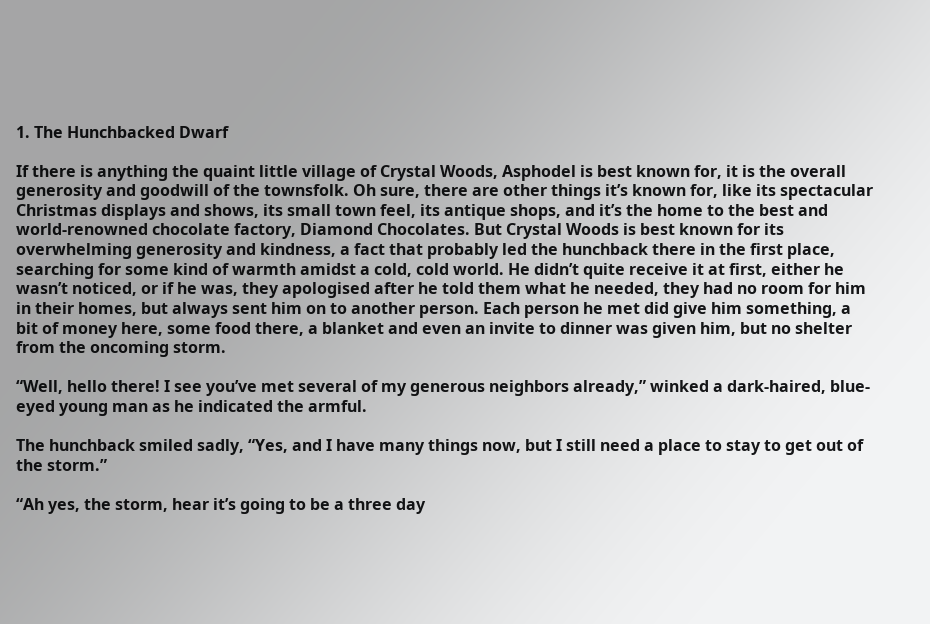1. The Hunchbacked Dwarf

If there is anything the quaint little village of Crystal Woods, Asphodel is best known for, it is the overall generosity and goodwill of the townsfolk. Oh sure, there are other things it’s known for, like its spectacular Christmas displays and shows, its small town feel, its antique shops, and it’s the home to the best and world-renowned chocolate factory, Diamond Chocolates. But Crystal Woods is best known for its overwhelming generosity and kindness, a fact that probably led the hunchback there in the first place, searching for some kind of warmth amidst a cold, cold world. He didn’t quite receive it at first, either he wasn’t noticed, or if he was, they apologised after he told them what he needed, they had no room for him in their homes, but always sent him on to another person. Each person he met did give him something, a bit of money here, some food there, a blanket and even an invite to dinner was given him, but no shelter from the oncoming storm.

“Well, hello there! I see you’ve met several of my generous neighbors already,” winked a dark-haired, blue-eyed young man as he indicated the armful.

The hunchback smiled sadly, “Yes, and I have many things now, but I still need a place to stay to get out of the storm.”

“Ah yes, the storm, hear it’s going to be a three day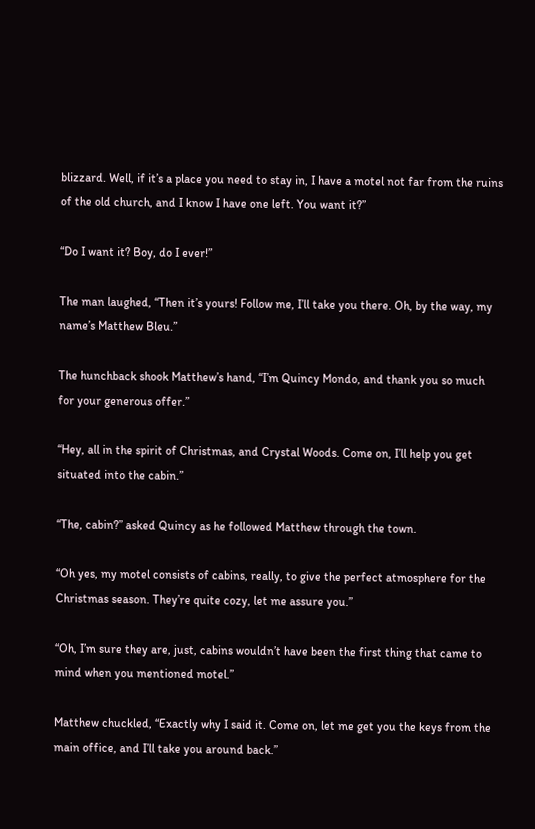blizzard. Well, if it’s a place you need to stay in, I have a motel not far from the ruins of the old church, and I know I have one left. You want it?”

“Do I want it? Boy, do I ever!”

The man laughed, “Then it’s yours! Follow me, I’ll take you there. Oh, by the way, my name’s Matthew Bleu.”

The hunchback shook Matthew’s hand, “I’m Quincy Mondo, and thank you so much for your generous offer.”

“Hey, all in the spirit of Christmas, and Crystal Woods. Come on, I’ll help you get situated into the cabin.”

“The, cabin?” asked Quincy as he followed Matthew through the town.

“Oh yes, my motel consists of cabins, really, to give the perfect atmosphere for the Christmas season. They’re quite cozy, let me assure you.”

“Oh, I’m sure they are, just, cabins wouldn’t have been the first thing that came to mind when you mentioned motel.”

Matthew chuckled, “Exactly why I said it. Come on, let me get you the keys from the main office, and I’ll take you around back.”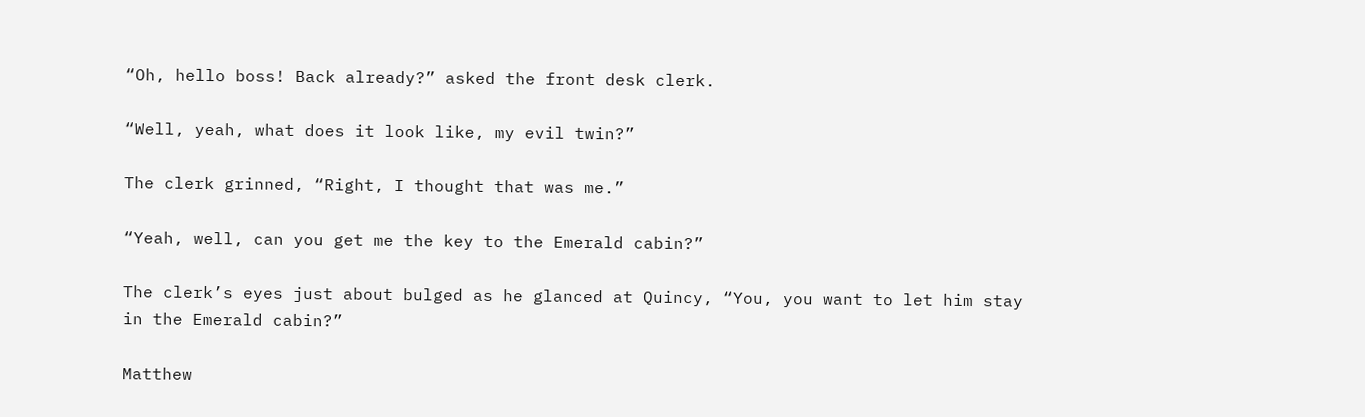“Oh, hello boss! Back already?” asked the front desk clerk.

“Well, yeah, what does it look like, my evil twin?”

The clerk grinned, “Right, I thought that was me.”

“Yeah, well, can you get me the key to the Emerald cabin?”

The clerk’s eyes just about bulged as he glanced at Quincy, “You, you want to let him stay in the Emerald cabin?”

Matthew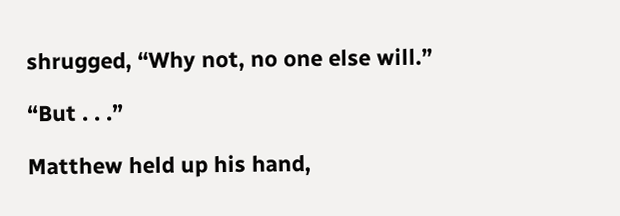shrugged, “Why not, no one else will.”

“But . . .”

Matthew held up his hand,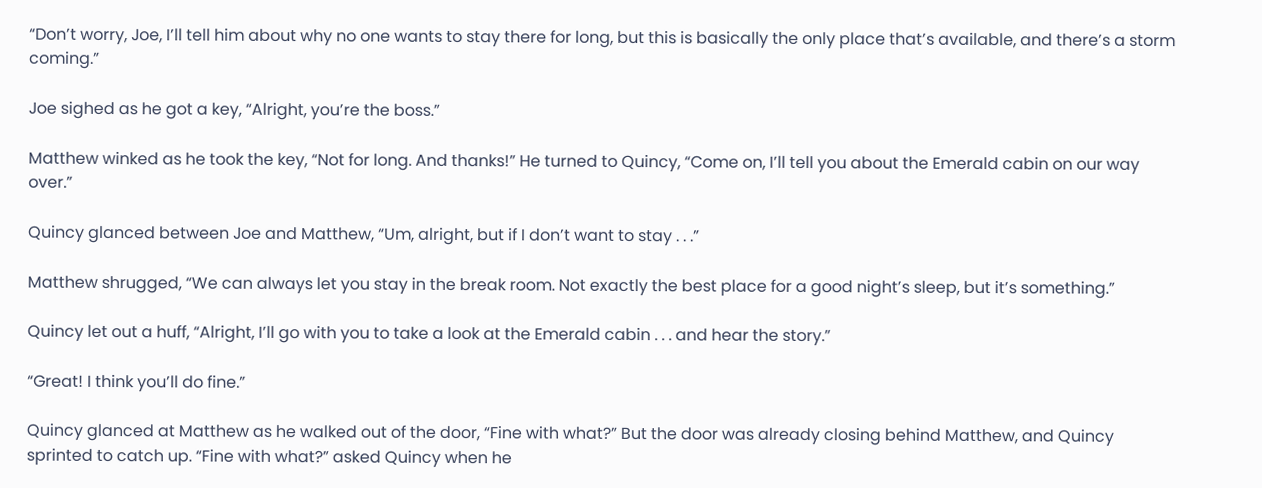“Don’t worry, Joe, I’ll tell him about why no one wants to stay there for long, but this is basically the only place that’s available, and there’s a storm coming.”

Joe sighed as he got a key, “Alright, you’re the boss.”

Matthew winked as he took the key, “Not for long. And thanks!” He turned to Quincy, “Come on, I’ll tell you about the Emerald cabin on our way over.”

Quincy glanced between Joe and Matthew, “Um, alright, but if I don’t want to stay . . .”

Matthew shrugged, “We can always let you stay in the break room. Not exactly the best place for a good night’s sleep, but it’s something.”

Quincy let out a huff, “Alright, I’ll go with you to take a look at the Emerald cabin . . . and hear the story.”

“Great! I think you’ll do fine.”

Quincy glanced at Matthew as he walked out of the door, “Fine with what?” But the door was already closing behind Matthew, and Quincy sprinted to catch up. “Fine with what?” asked Quincy when he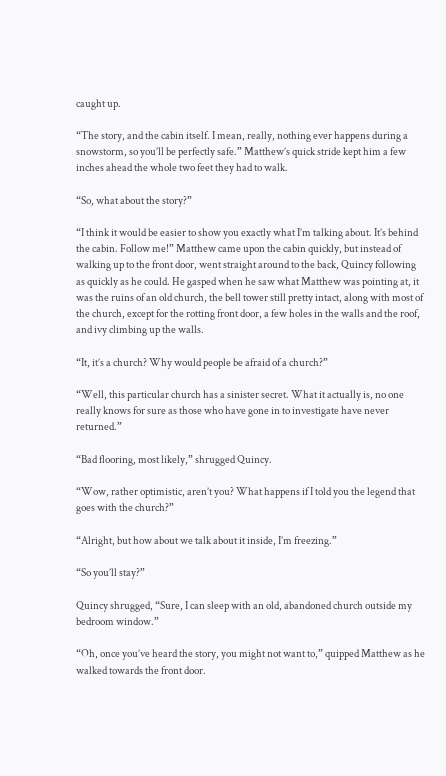caught up.

“The story, and the cabin itself. I mean, really, nothing ever happens during a snowstorm, so you’ll be perfectly safe.” Matthew’s quick stride kept him a few inches ahead the whole two feet they had to walk.

“So, what about the story?”

“I think it would be easier to show you exactly what I’m talking about. It’s behind the cabin. Follow me!” Matthew came upon the cabin quickly, but instead of walking up to the front door, went straight around to the back, Quincy following as quickly as he could. He gasped when he saw what Matthew was pointing at, it was the ruins of an old church, the bell tower still pretty intact, along with most of the church, except for the rotting front door, a few holes in the walls and the roof, and ivy climbing up the walls.

“It, it’s a church? Why would people be afraid of a church?”

“Well, this particular church has a sinister secret. What it actually is, no one really knows for sure as those who have gone in to investigate have never returned.”

“Bad flooring, most likely,” shrugged Quincy.

“Wow, rather optimistic, aren’t you? What happens if I told you the legend that goes with the church?”

“Alright, but how about we talk about it inside, I’m freezing.”

“So you’ll stay?”

Quincy shrugged, “Sure, I can sleep with an old, abandoned church outside my bedroom window.”

“Oh, once you’ve heard the story, you might not want to,” quipped Matthew as he walked towards the front door.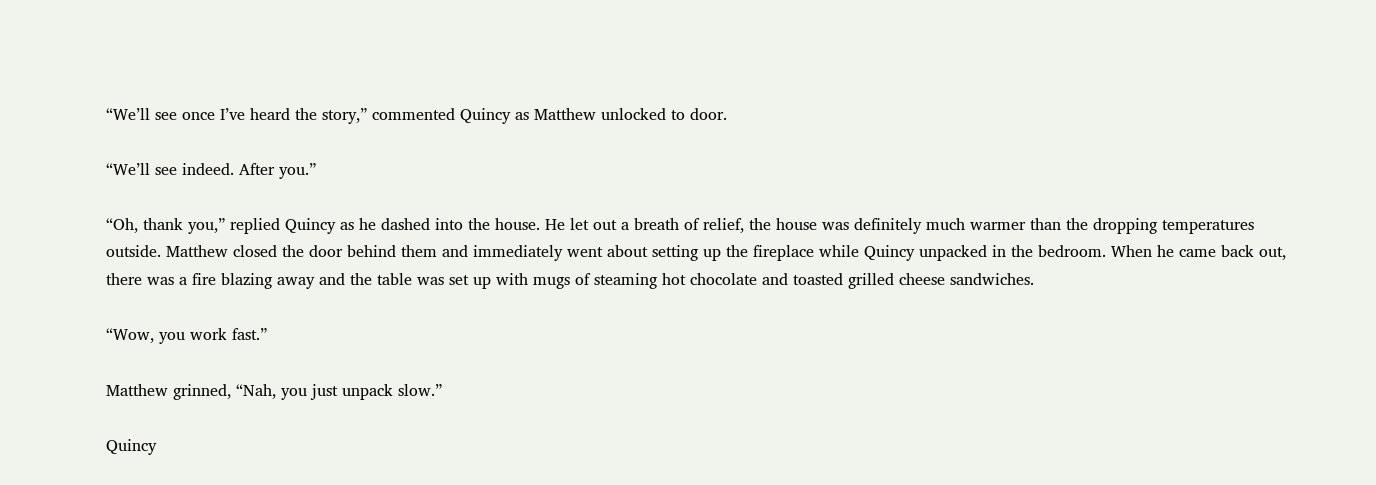“We’ll see once I’ve heard the story,” commented Quincy as Matthew unlocked to door.

“We’ll see indeed. After you.”

“Oh, thank you,” replied Quincy as he dashed into the house. He let out a breath of relief, the house was definitely much warmer than the dropping temperatures outside. Matthew closed the door behind them and immediately went about setting up the fireplace while Quincy unpacked in the bedroom. When he came back out, there was a fire blazing away and the table was set up with mugs of steaming hot chocolate and toasted grilled cheese sandwiches.

“Wow, you work fast.”

Matthew grinned, “Nah, you just unpack slow.”

Quincy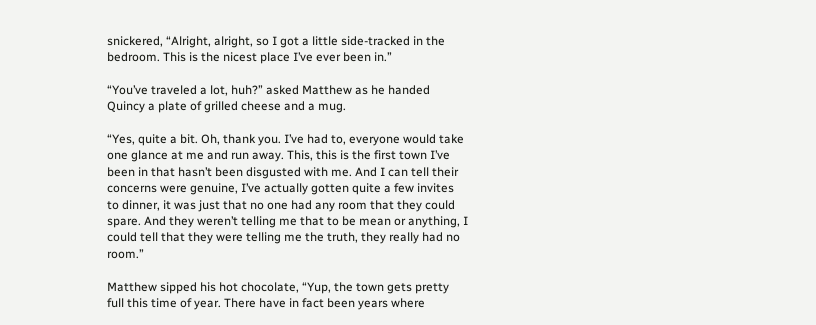snickered, “Alright, alright, so I got a little side-tracked in the bedroom. This is the nicest place I’ve ever been in.”

“You’ve traveled a lot, huh?” asked Matthew as he handed Quincy a plate of grilled cheese and a mug.

“Yes, quite a bit. Oh, thank you. I’ve had to, everyone would take one glance at me and run away. This, this is the first town I’ve been in that hasn’t been disgusted with me. And I can tell their concerns were genuine, I’ve actually gotten quite a few invites to dinner, it was just that no one had any room that they could spare. And they weren’t telling me that to be mean or anything, I could tell that they were telling me the truth, they really had no room.”

Matthew sipped his hot chocolate, “Yup, the town gets pretty full this time of year. There have in fact been years where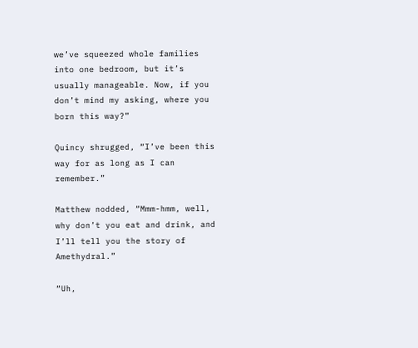we’ve squeezed whole families into one bedroom, but it’s usually manageable. Now, if you don’t mind my asking, where you born this way?”

Quincy shrugged, “I’ve been this way for as long as I can remember.”

Matthew nodded, “Mmm-hmm, well, why don’t you eat and drink, and I’ll tell you the story of Amethydral.”

“Uh,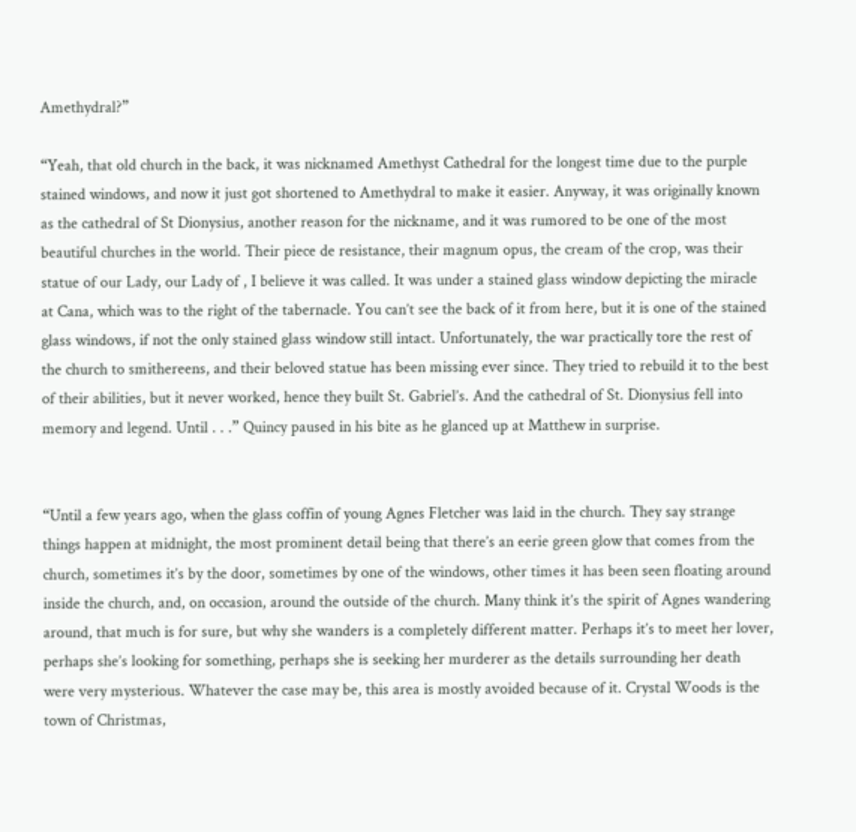Amethydral?”

“Yeah, that old church in the back, it was nicknamed Amethyst Cathedral for the longest time due to the purple stained windows, and now it just got shortened to Amethydral to make it easier. Anyway, it was originally known as the cathedral of St Dionysius, another reason for the nickname, and it was rumored to be one of the most beautiful churches in the world. Their piece de resistance, their magnum opus, the cream of the crop, was their statue of our Lady, our Lady of , I believe it was called. It was under a stained glass window depicting the miracle at Cana, which was to the right of the tabernacle. You can’t see the back of it from here, but it is one of the stained glass windows, if not the only stained glass window still intact. Unfortunately, the war practically tore the rest of the church to smithereens, and their beloved statue has been missing ever since. They tried to rebuild it to the best of their abilities, but it never worked, hence they built St. Gabriel’s. And the cathedral of St. Dionysius fell into memory and legend. Until . . .” Quincy paused in his bite as he glanced up at Matthew in surprise.


“Until a few years ago, when the glass coffin of young Agnes Fletcher was laid in the church. They say strange things happen at midnight, the most prominent detail being that there’s an eerie green glow that comes from the church, sometimes it’s by the door, sometimes by one of the windows, other times it has been seen floating around inside the church, and, on occasion, around the outside of the church. Many think it’s the spirit of Agnes wandering around, that much is for sure, but why she wanders is a completely different matter. Perhaps it’s to meet her lover, perhaps she’s looking for something, perhaps she is seeking her murderer as the details surrounding her death were very mysterious. Whatever the case may be, this area is mostly avoided because of it. Crystal Woods is the town of Christmas,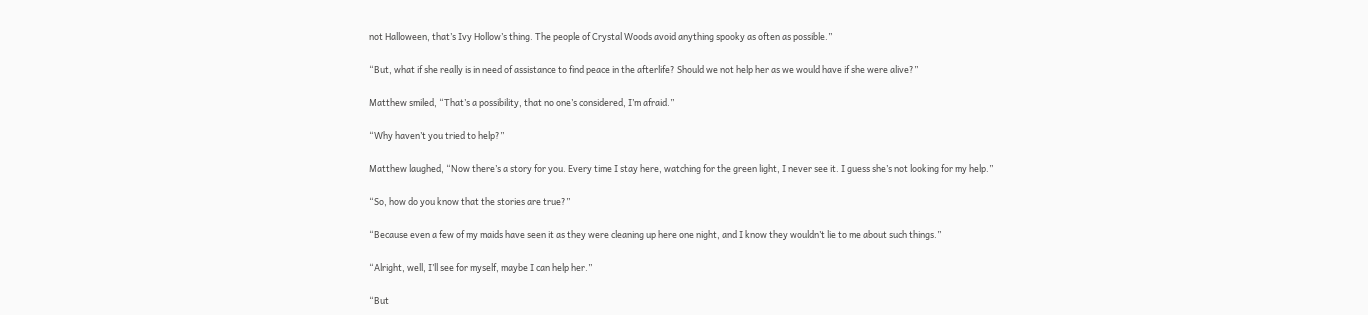not Halloween, that’s Ivy Hollow’s thing. The people of Crystal Woods avoid anything spooky as often as possible.”

“But, what if she really is in need of assistance to find peace in the afterlife? Should we not help her as we would have if she were alive?”

Matthew smiled, “That’s a possibility, that no one’s considered, I’m afraid.”

“Why haven’t you tried to help?”

Matthew laughed, “Now there’s a story for you. Every time I stay here, watching for the green light, I never see it. I guess she’s not looking for my help.”

“So, how do you know that the stories are true?”

“Because even a few of my maids have seen it as they were cleaning up here one night, and I know they wouldn’t lie to me about such things.”

“Alright, well, I’ll see for myself, maybe I can help her.”

“But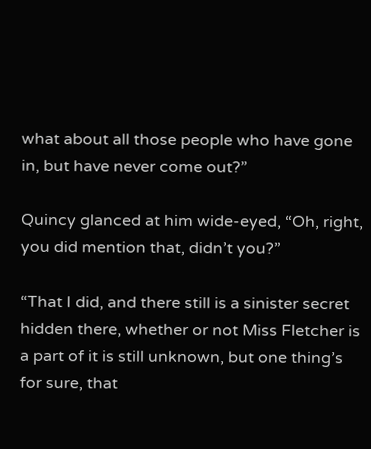what about all those people who have gone in, but have never come out?”

Quincy glanced at him wide-eyed, “Oh, right, you did mention that, didn’t you?”

“That I did, and there still is a sinister secret hidden there, whether or not Miss Fletcher is a part of it is still unknown, but one thing’s for sure, that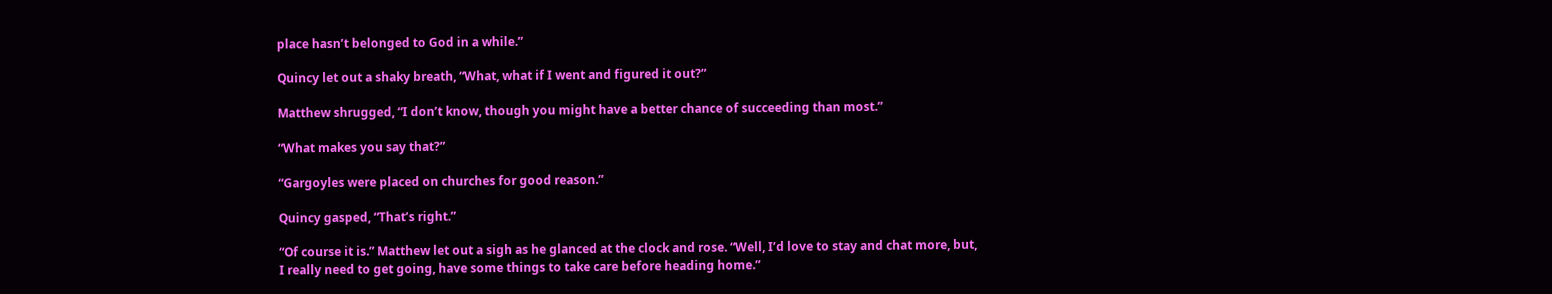place hasn’t belonged to God in a while.”

Quincy let out a shaky breath, “What, what if I went and figured it out?”

Matthew shrugged, “I don’t know, though you might have a better chance of succeeding than most.”

“What makes you say that?”

“Gargoyles were placed on churches for good reason.”

Quincy gasped, “That’s right.”

“Of course it is.” Matthew let out a sigh as he glanced at the clock and rose. “Well, I’d love to stay and chat more, but, I really need to get going, have some things to take care before heading home.”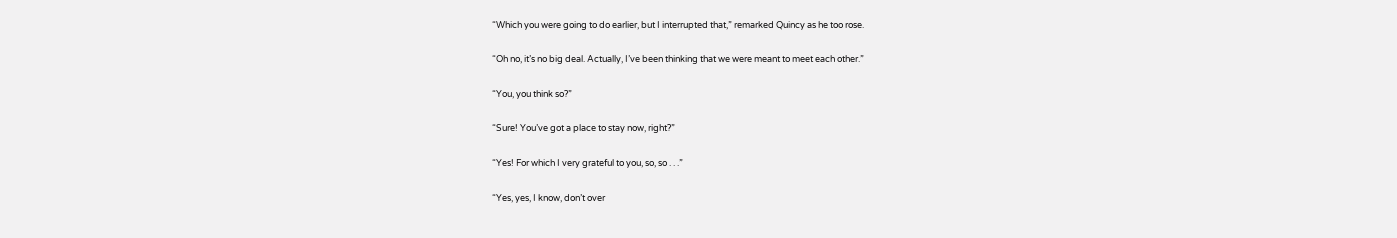“Which you were going to do earlier, but I interrupted that,” remarked Quincy as he too rose.

“Oh no, it’s no big deal. Actually, I’ve been thinking that we were meant to meet each other.”

“You, you think so?”

“Sure! You’ve got a place to stay now, right?”

“Yes! For which I very grateful to you, so, so . . .”

“Yes, yes, I know, don’t over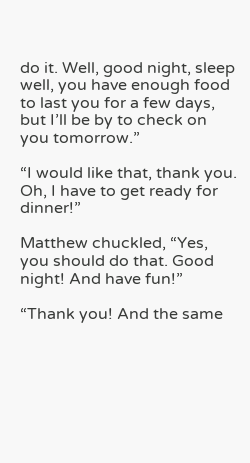do it. Well, good night, sleep well, you have enough food to last you for a few days, but I’ll be by to check on you tomorrow.”

“I would like that, thank you. Oh, I have to get ready for dinner!”

Matthew chuckled, “Yes, you should do that. Good night! And have fun!”

“Thank you! And the same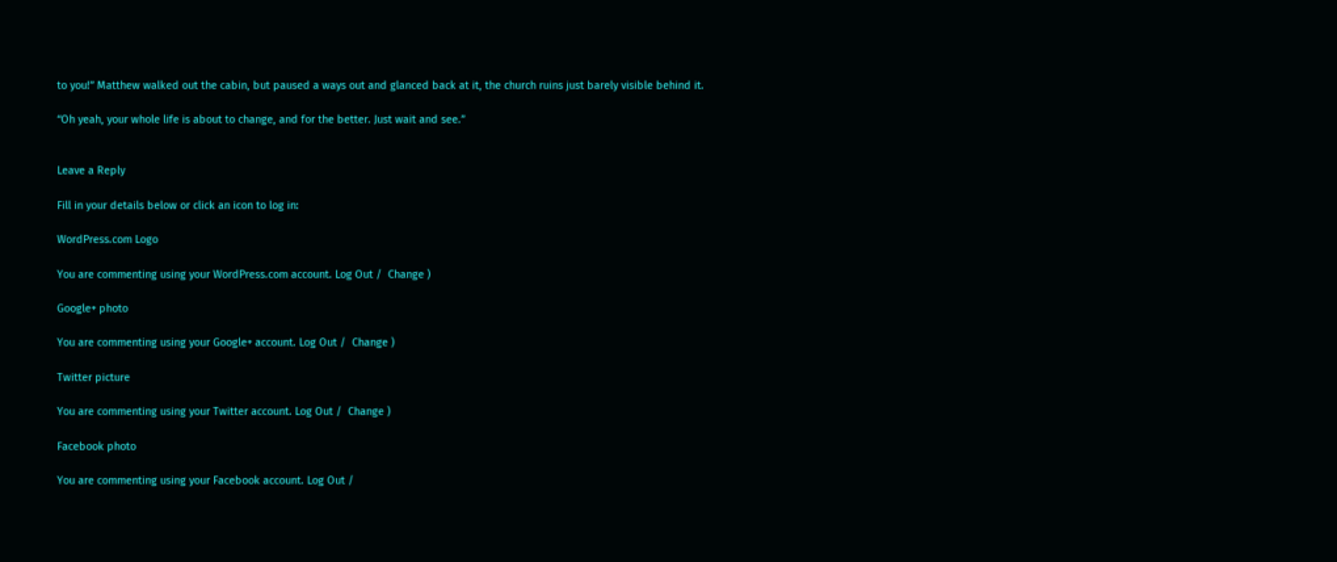to you!” Matthew walked out the cabin, but paused a ways out and glanced back at it, the church ruins just barely visible behind it.

“Oh yeah, your whole life is about to change, and for the better. Just wait and see.”


Leave a Reply

Fill in your details below or click an icon to log in:

WordPress.com Logo

You are commenting using your WordPress.com account. Log Out /  Change )

Google+ photo

You are commenting using your Google+ account. Log Out /  Change )

Twitter picture

You are commenting using your Twitter account. Log Out /  Change )

Facebook photo

You are commenting using your Facebook account. Log Out /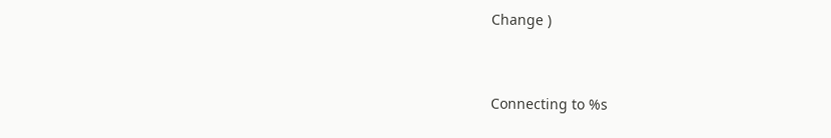Change )


Connecting to %s